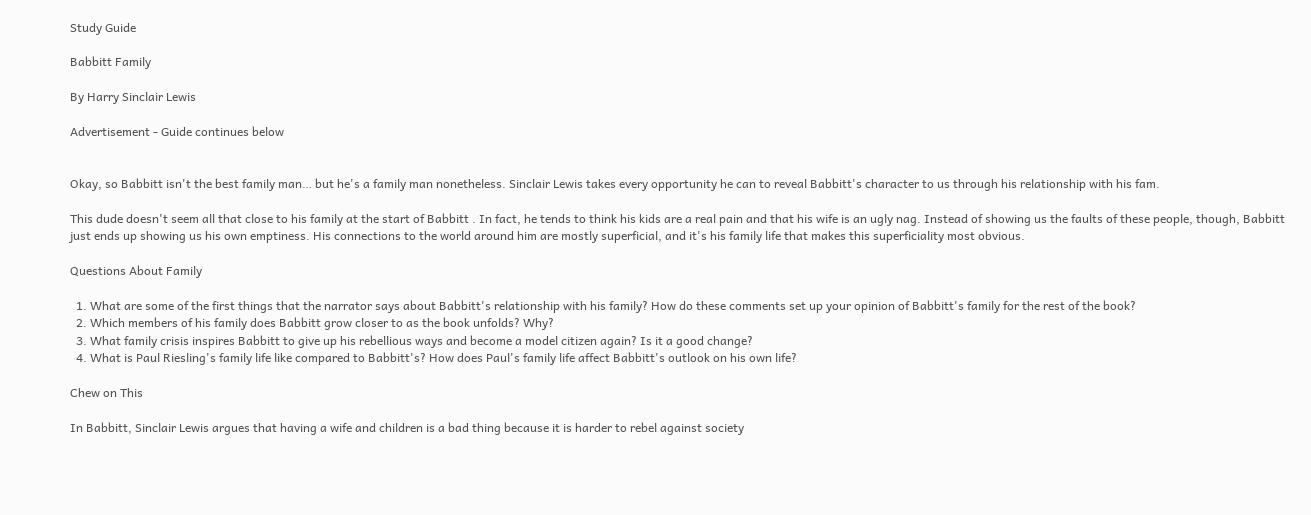Study Guide

Babbitt Family

By Harry Sinclair Lewis

Advertisement - Guide continues below


Okay, so Babbitt isn't the best family man… but he's a family man nonetheless. Sinclair Lewis takes every opportunity he can to reveal Babbitt's character to us through his relationship with his fam.

This dude doesn't seem all that close to his family at the start of Babbitt . In fact, he tends to think his kids are a real pain and that his wife is an ugly nag. Instead of showing us the faults of these people, though, Babbitt just ends up showing us his own emptiness. His connections to the world around him are mostly superficial, and it's his family life that makes this superficiality most obvious.

Questions About Family

  1. What are some of the first things that the narrator says about Babbitt's relationship with his family? How do these comments set up your opinion of Babbitt's family for the rest of the book?
  2. Which members of his family does Babbitt grow closer to as the book unfolds? Why?
  3. What family crisis inspires Babbitt to give up his rebellious ways and become a model citizen again? Is it a good change?
  4. What is Paul Riesling's family life like compared to Babbitt's? How does Paul's family life affect Babbitt's outlook on his own life?

Chew on This

In Babbitt, Sinclair Lewis argues that having a wife and children is a bad thing because it is harder to rebel against society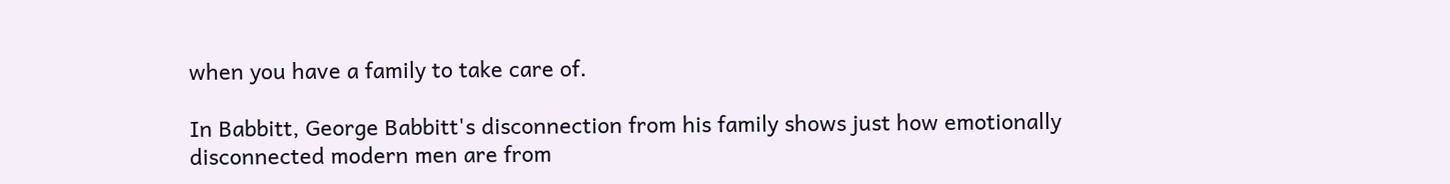when you have a family to take care of.

In Babbitt, George Babbitt's disconnection from his family shows just how emotionally disconnected modern men are from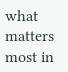what matters most in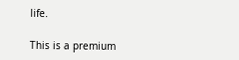life.

This is a premium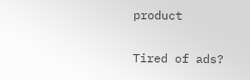product

Tired of ads?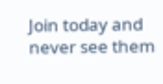Join today and never see them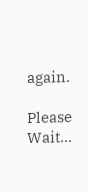again.

Please Wait...